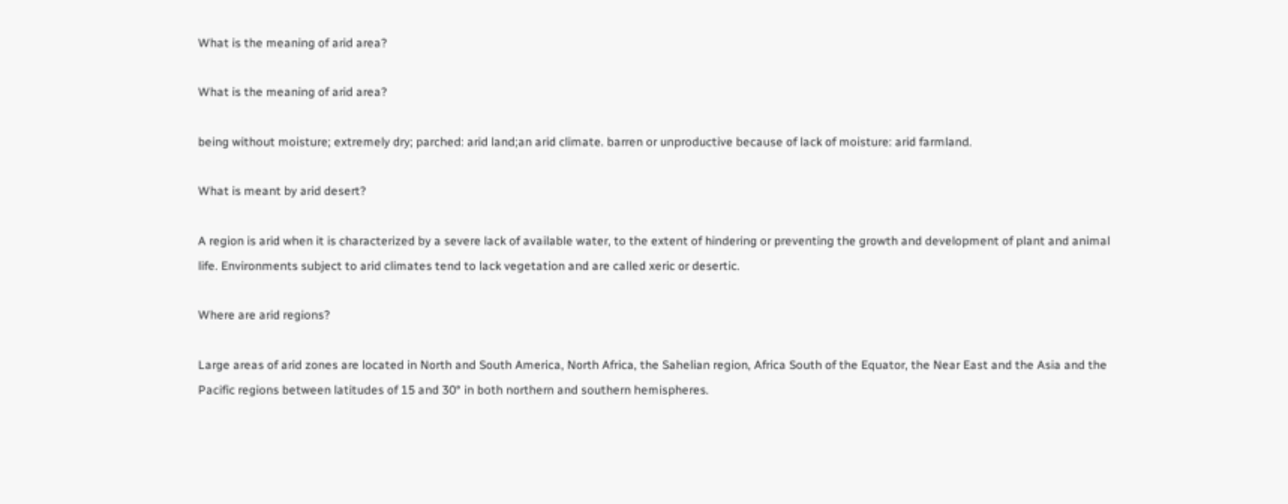What is the meaning of arid area?

What is the meaning of arid area?

being without moisture; extremely dry; parched: arid land;an arid climate. barren or unproductive because of lack of moisture: arid farmland.

What is meant by arid desert?

A region is arid when it is characterized by a severe lack of available water, to the extent of hindering or preventing the growth and development of plant and animal life. Environments subject to arid climates tend to lack vegetation and are called xeric or desertic.

Where are arid regions?

Large areas of arid zones are located in North and South America, North Africa, the Sahelian region, Africa South of the Equator, the Near East and the Asia and the Pacific regions between latitudes of 15 and 30° in both northern and southern hemispheres.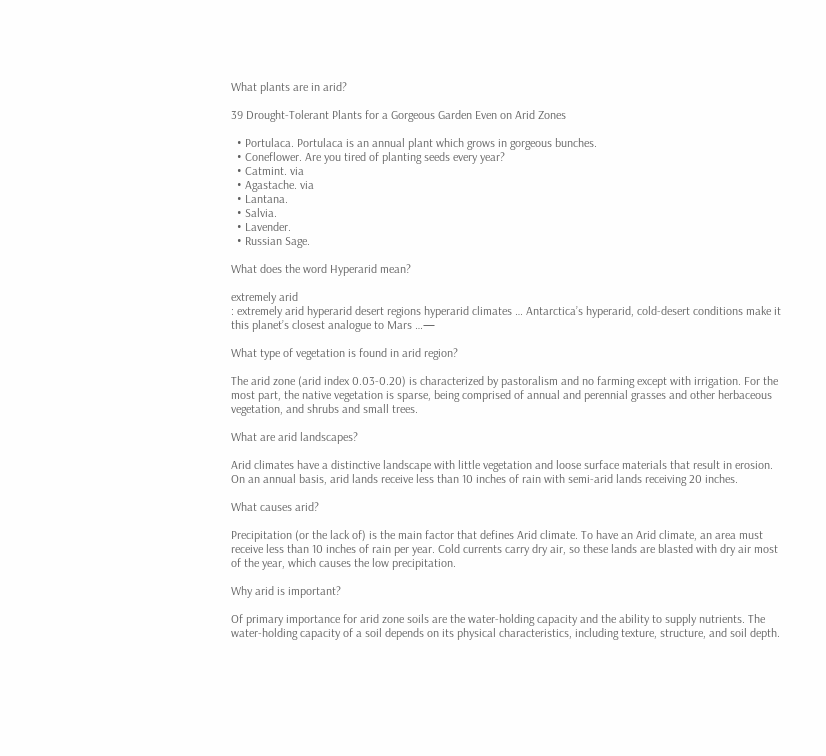What plants are in arid?

39 Drought-Tolerant Plants for a Gorgeous Garden Even on Arid Zones

  • Portulaca. Portulaca is an annual plant which grows in gorgeous bunches.
  • Coneflower. Are you tired of planting seeds every year?
  • Catmint. via
  • Agastache. via
  • Lantana.
  • Salvia.
  • Lavender.
  • Russian Sage.

What does the word Hyperarid mean?

extremely arid
: extremely arid hyperarid desert regions hyperarid climates … Antarctica’s hyperarid, cold-desert conditions make it this planet’s closest analogue to Mars …—

What type of vegetation is found in arid region?

The arid zone (arid index 0.03-0.20) is characterized by pastoralism and no farming except with irrigation. For the most part, the native vegetation is sparse, being comprised of annual and perennial grasses and other herbaceous vegetation, and shrubs and small trees.

What are arid landscapes?

Arid climates have a distinctive landscape with little vegetation and loose surface materials that result in erosion. On an annual basis, arid lands receive less than 10 inches of rain with semi-arid lands receiving 20 inches.

What causes arid?

Precipitation (or the lack of) is the main factor that defines Arid climate. To have an Arid climate, an area must receive less than 10 inches of rain per year. Cold currents carry dry air, so these lands are blasted with dry air most of the year, which causes the low precipitation.

Why arid is important?

Of primary importance for arid zone soils are the water-holding capacity and the ability to supply nutrients. The water-holding capacity of a soil depends on its physical characteristics, including texture, structure, and soil depth.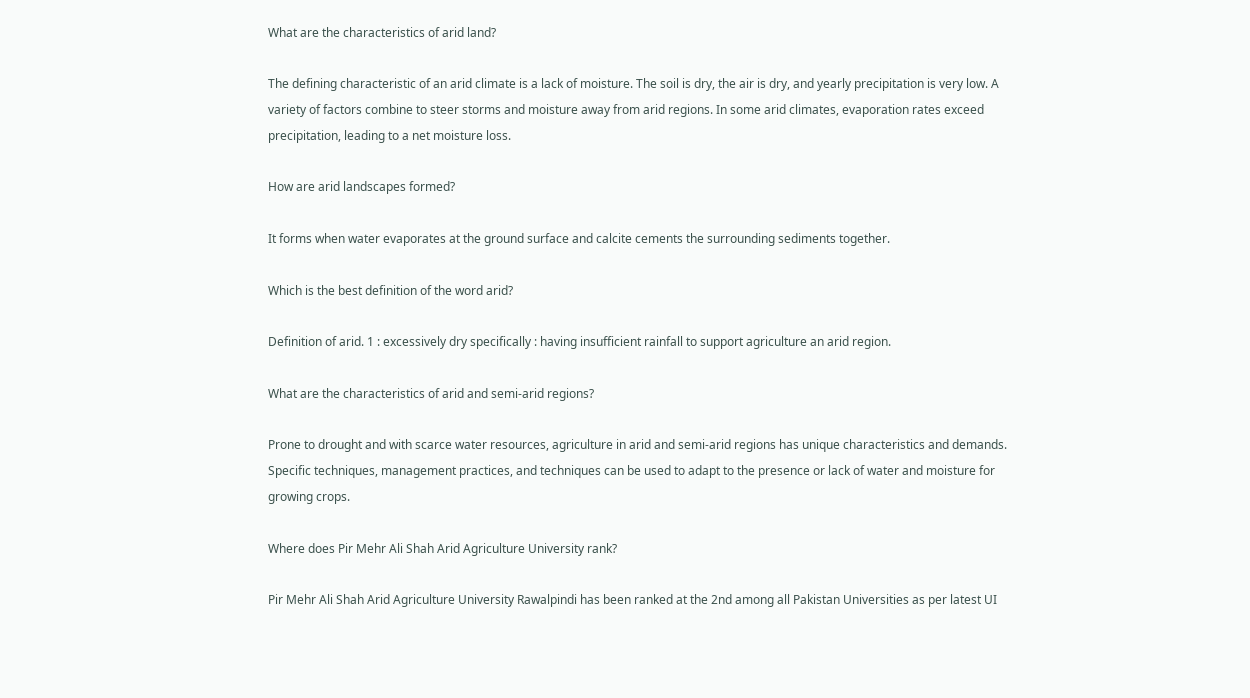What are the characteristics of arid land?

The defining characteristic of an arid climate is a lack of moisture. The soil is dry, the air is dry, and yearly precipitation is very low. A variety of factors combine to steer storms and moisture away from arid regions. In some arid climates, evaporation rates exceed precipitation, leading to a net moisture loss.

How are arid landscapes formed?

It forms when water evaporates at the ground surface and calcite cements the surrounding sediments together.

Which is the best definition of the word arid?

Definition of arid. 1 : excessively dry specifically : having insufficient rainfall to support agriculture an arid region.

What are the characteristics of arid and semi-arid regions?

Prone to drought and with scarce water resources, agriculture in arid and semi-arid regions has unique characteristics and demands. Specific techniques, management practices, and techniques can be used to adapt to the presence or lack of water and moisture for growing crops.

Where does Pir Mehr Ali Shah Arid Agriculture University rank?

Pir Mehr Ali Shah Arid Agriculture University Rawalpindi has been ranked at the 2nd among all Pakistan Universities as per latest UI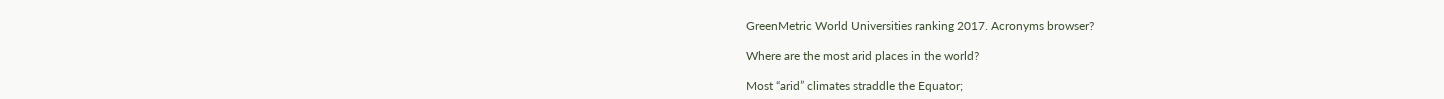GreenMetric World Universities ranking 2017. Acronyms browser?

Where are the most arid places in the world?

Most “arid” climates straddle the Equator;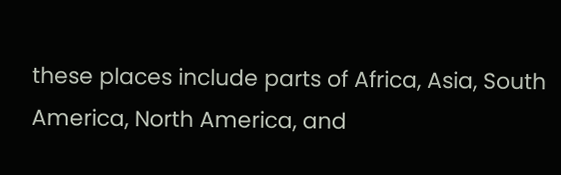these places include parts of Africa, Asia, South America, North America, and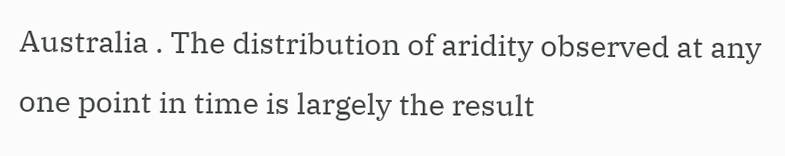Australia . The distribution of aridity observed at any one point in time is largely the result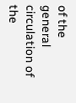of the general circulation of the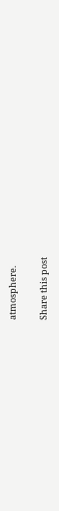atmosphere.

Share this post